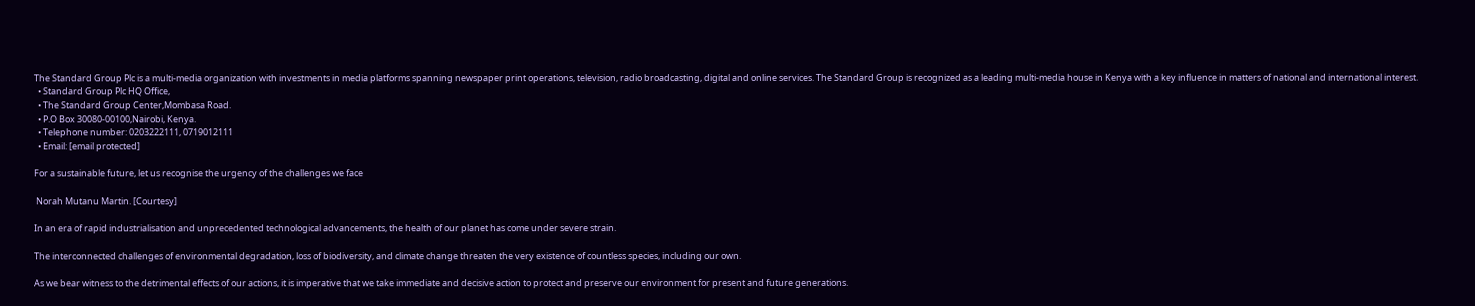The Standard Group Plc is a multi-media organization with investments in media platforms spanning newspaper print operations, television, radio broadcasting, digital and online services. The Standard Group is recognized as a leading multi-media house in Kenya with a key influence in matters of national and international interest.
  • Standard Group Plc HQ Office,
  • The Standard Group Center,Mombasa Road.
  • P.O Box 30080-00100,Nairobi, Kenya.
  • Telephone number: 0203222111, 0719012111
  • Email: [email protected]

For a sustainable future, let us recognise the urgency of the challenges we face

 Norah Mutanu Martin. [Courtesy]

In an era of rapid industrialisation and unprecedented technological advancements, the health of our planet has come under severe strain.

The interconnected challenges of environmental degradation, loss of biodiversity, and climate change threaten the very existence of countless species, including our own.

As we bear witness to the detrimental effects of our actions, it is imperative that we take immediate and decisive action to protect and preserve our environment for present and future generations.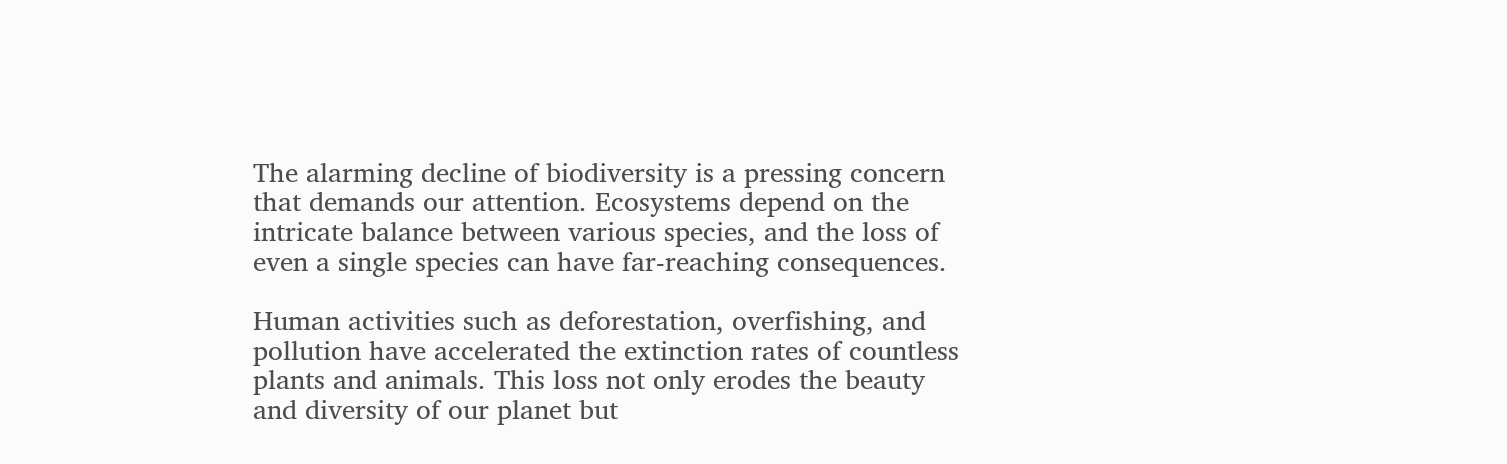The alarming decline of biodiversity is a pressing concern that demands our attention. Ecosystems depend on the intricate balance between various species, and the loss of even a single species can have far-reaching consequences.

Human activities such as deforestation, overfishing, and pollution have accelerated the extinction rates of countless plants and animals. This loss not only erodes the beauty and diversity of our planet but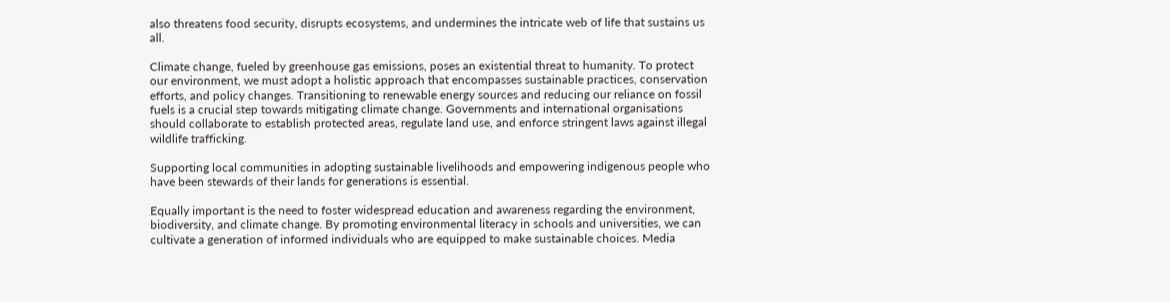also threatens food security, disrupts ecosystems, and undermines the intricate web of life that sustains us all.

Climate change, fueled by greenhouse gas emissions, poses an existential threat to humanity. To protect our environment, we must adopt a holistic approach that encompasses sustainable practices, conservation efforts, and policy changes. Transitioning to renewable energy sources and reducing our reliance on fossil fuels is a crucial step towards mitigating climate change. Governments and international organisations should collaborate to establish protected areas, regulate land use, and enforce stringent laws against illegal wildlife trafficking.

Supporting local communities in adopting sustainable livelihoods and empowering indigenous people who have been stewards of their lands for generations is essential.

Equally important is the need to foster widespread education and awareness regarding the environment, biodiversity, and climate change. By promoting environmental literacy in schools and universities, we can cultivate a generation of informed individuals who are equipped to make sustainable choices. Media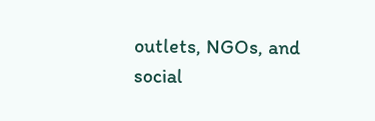outlets, NGOs, and social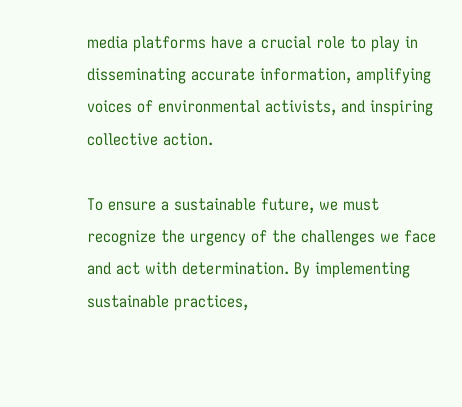media platforms have a crucial role to play in disseminating accurate information, amplifying voices of environmental activists, and inspiring collective action.

To ensure a sustainable future, we must recognize the urgency of the challenges we face and act with determination. By implementing sustainable practices,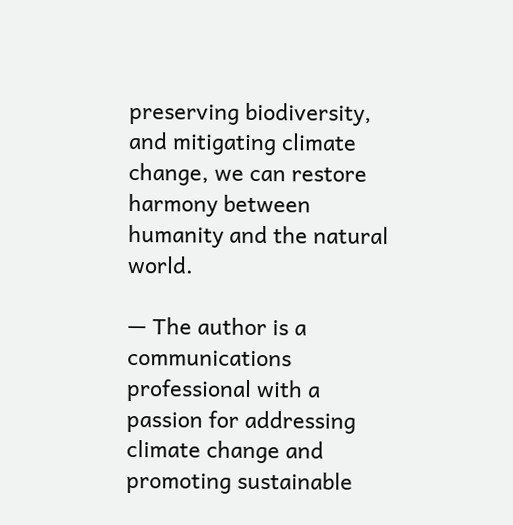preserving biodiversity, and mitigating climate change, we can restore harmony between humanity and the natural world.

— The author is a communications professional with a passion for addressing climate change and promoting sustainable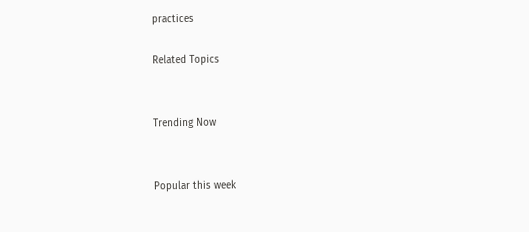practices

Related Topics


Trending Now


Popular this week